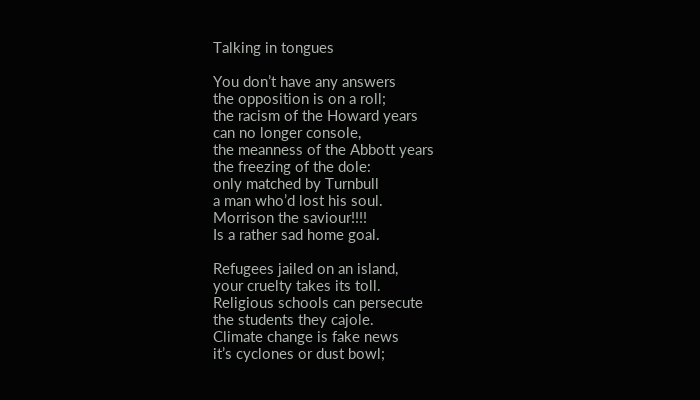Talking in tongues

You don’t have any answers
the opposition is on a roll;
the racism of the Howard years
can no longer console,
the meanness of the Abbott years
the freezing of the dole:
only matched by Turnbull
a man who’d lost his soul.
Morrison the saviour!!!!
Is a rather sad home goal.

Refugees jailed on an island,
your cruelty takes its toll.
Religious schools can persecute
the students they cajole.
Climate change is fake news
it’s cyclones or dust bowl;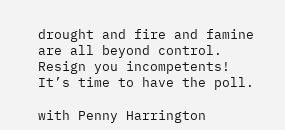drought and fire and famine
are all beyond control.
Resign you incompetents!
It’s time to have the poll.

with Penny Harrington